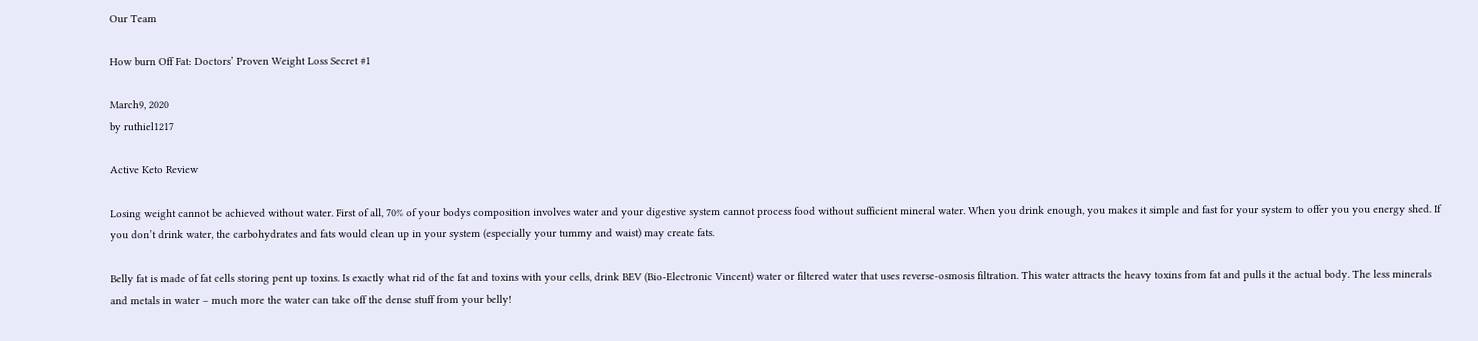Our Team

How burn Off Fat: Doctors’ Proven Weight Loss Secret #1

March9, 2020
by ruthiel1217

Active Keto Review

Losing weight cannot be achieved without water. First of all, 70% of your bodys composition involves water and your digestive system cannot process food without sufficient mineral water. When you drink enough, you makes it simple and fast for your system to offer you you energy shed. If you don’t drink water, the carbohydrates and fats would clean up in your system (especially your tummy and waist) may create fats.

Belly fat is made of fat cells storing pent up toxins. Is exactly what rid of the fat and toxins with your cells, drink BEV (Bio-Electronic Vincent) water or filtered water that uses reverse-osmosis filtration. This water attracts the heavy toxins from fat and pulls it the actual body. The less minerals and metals in water – much more the water can take off the dense stuff from your belly!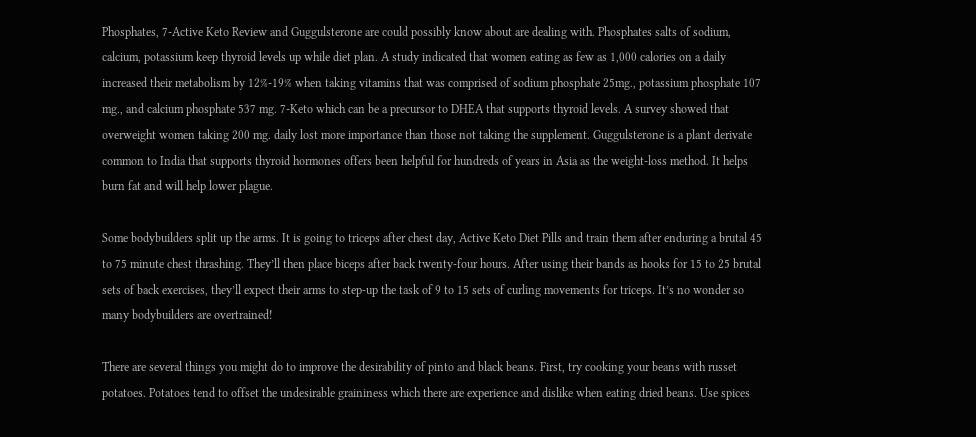Phosphates, 7-Active Keto Review and Guggulsterone are could possibly know about are dealing with. Phosphates salts of sodium, calcium, potassium keep thyroid levels up while diet plan. A study indicated that women eating as few as 1,000 calories on a daily increased their metabolism by 12%-19% when taking vitamins that was comprised of sodium phosphate 25mg., potassium phosphate 107 mg., and calcium phosphate 537 mg. 7-Keto which can be a precursor to DHEA that supports thyroid levels. A survey showed that overweight women taking 200 mg. daily lost more importance than those not taking the supplement. Guggulsterone is a plant derivate common to India that supports thyroid hormones offers been helpful for hundreds of years in Asia as the weight-loss method. It helps burn fat and will help lower plague.

Some bodybuilders split up the arms. It is going to triceps after chest day, Active Keto Diet Pills and train them after enduring a brutal 45 to 75 minute chest thrashing. They’ll then place biceps after back twenty-four hours. After using their bands as hooks for 15 to 25 brutal sets of back exercises, they’ll expect their arms to step-up the task of 9 to 15 sets of curling movements for triceps. It’s no wonder so many bodybuilders are overtrained!

There are several things you might do to improve the desirability of pinto and black beans. First, try cooking your beans with russet potatoes. Potatoes tend to offset the undesirable graininess which there are experience and dislike when eating dried beans. Use spices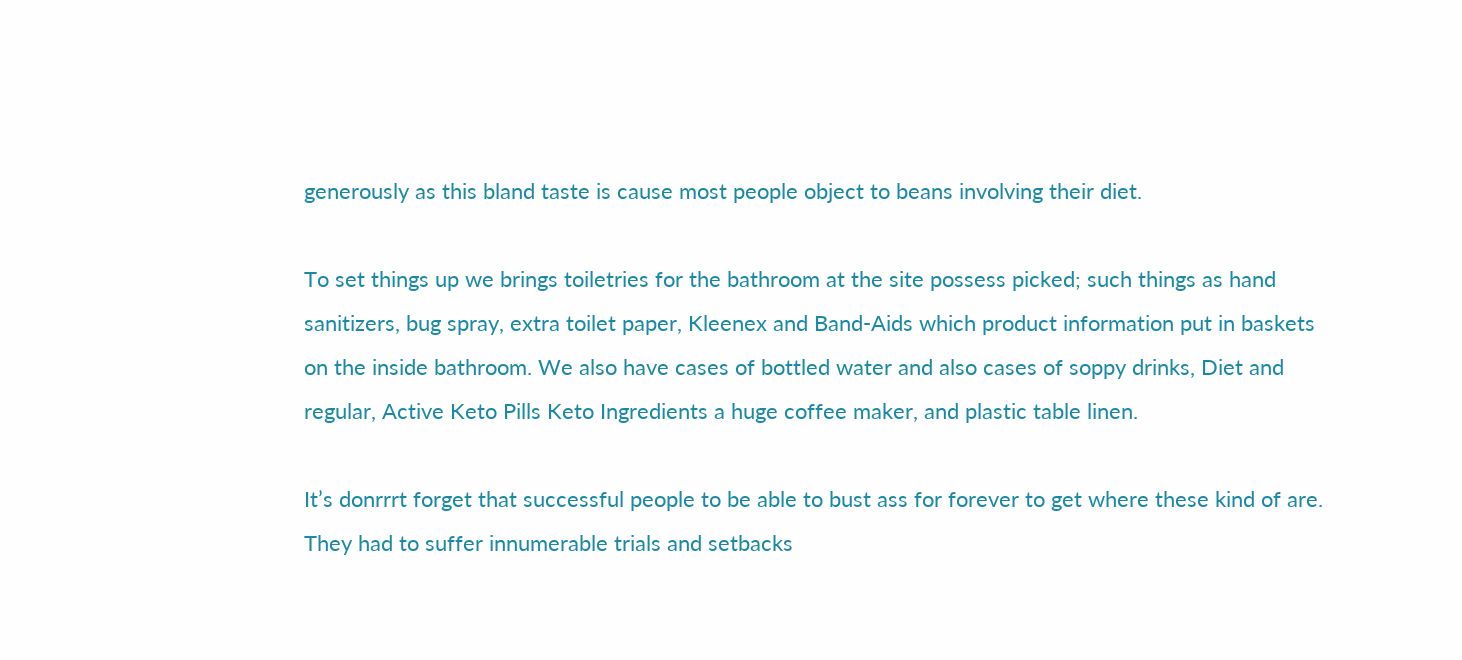generously as this bland taste is cause most people object to beans involving their diet.

To set things up we brings toiletries for the bathroom at the site possess picked; such things as hand sanitizers, bug spray, extra toilet paper, Kleenex and Band-Aids which product information put in baskets on the inside bathroom. We also have cases of bottled water and also cases of soppy drinks, Diet and regular, Active Keto Pills Keto Ingredients a huge coffee maker, and plastic table linen.

It’s donrrrt forget that successful people to be able to bust ass for forever to get where these kind of are. They had to suffer innumerable trials and setbacks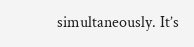simultaneously. It’s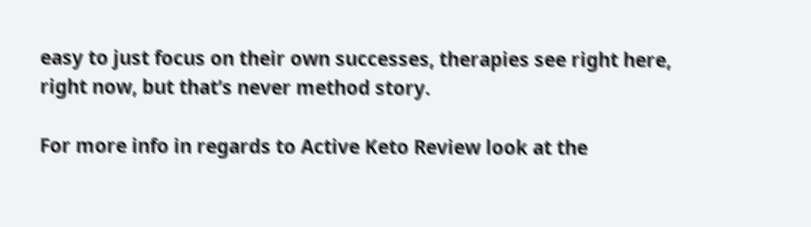easy to just focus on their own successes, therapies see right here, right now, but that’s never method story.

For more info in regards to Active Keto Review look at the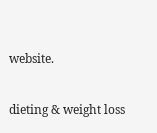website.

dieting & weight loss